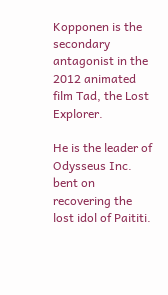Kopponen is the secondary antagonist in the 2012 animated film Tad, the Lost Explorer.

He is the leader of Odysseus Inc. bent on recovering the lost idol of Paititi.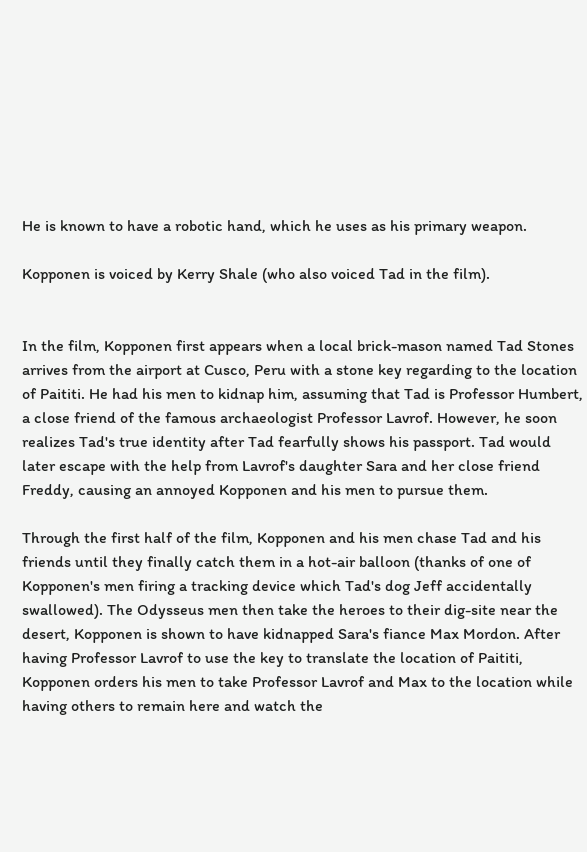He is known to have a robotic hand, which he uses as his primary weapon.

Kopponen is voiced by Kerry Shale (who also voiced Tad in the film).


In the film, Kopponen first appears when a local brick-mason named Tad Stones arrives from the airport at Cusco, Peru with a stone key regarding to the location of Paititi. He had his men to kidnap him, assuming that Tad is Professor Humbert, a close friend of the famous archaeologist Professor Lavrof. However, he soon realizes Tad's true identity after Tad fearfully shows his passport. Tad would later escape with the help from Lavrof's daughter Sara and her close friend Freddy, causing an annoyed Kopponen and his men to pursue them.

Through the first half of the film, Kopponen and his men chase Tad and his friends until they finally catch them in a hot-air balloon (thanks of one of Kopponen's men firing a tracking device which Tad's dog Jeff accidentally swallowed). The Odysseus men then take the heroes to their dig-site near the desert, Kopponen is shown to have kidnapped Sara's fiance Max Mordon. After having Professor Lavrof to use the key to translate the location of Paititi, Kopponen orders his men to take Professor Lavrof and Max to the location while having others to remain here and watch the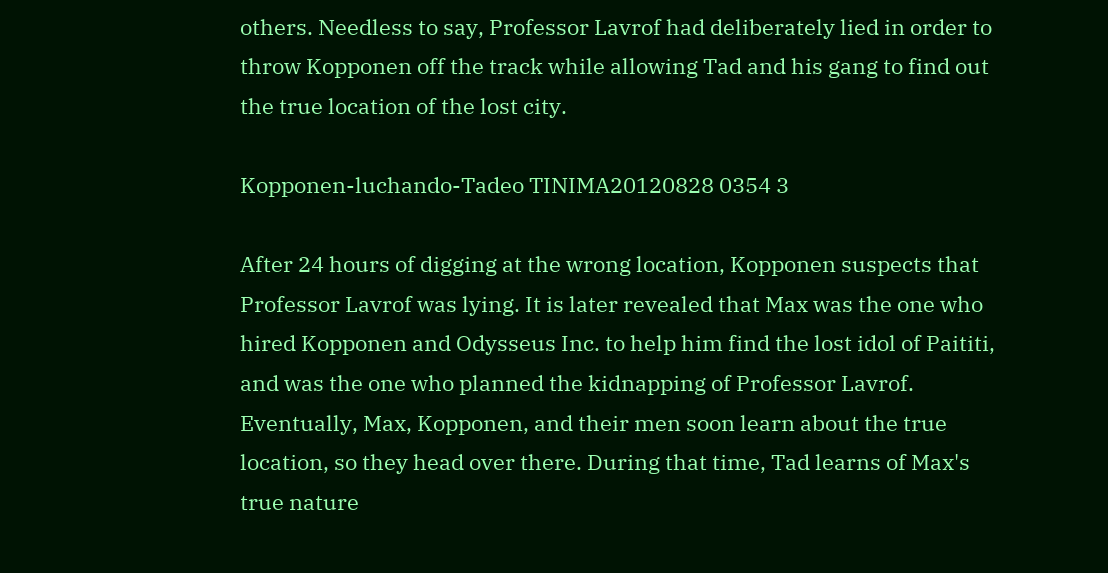others. Needless to say, Professor Lavrof had deliberately lied in order to throw Kopponen off the track while allowing Tad and his gang to find out the true location of the lost city.

Kopponen-luchando-Tadeo TINIMA20120828 0354 3

After 24 hours of digging at the wrong location, Kopponen suspects that Professor Lavrof was lying. It is later revealed that Max was the one who hired Kopponen and Odysseus Inc. to help him find the lost idol of Paititi, and was the one who planned the kidnapping of Professor Lavrof. Eventually, Max, Kopponen, and their men soon learn about the true location, so they head over there. During that time, Tad learns of Max's true nature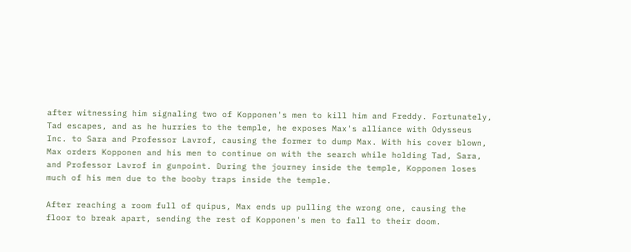after witnessing him signaling two of Kopponen's men to kill him and Freddy. Fortunately, Tad escapes, and as he hurries to the temple, he exposes Max's alliance with Odysseus Inc. to Sara and Professor Lavrof, causing the former to dump Max. With his cover blown, Max orders Kopponen and his men to continue on with the search while holding Tad, Sara, and Professor Lavrof in gunpoint. During the journey inside the temple, Kopponen loses much of his men due to the booby traps inside the temple.

After reaching a room full of quipus, Max ends up pulling the wrong one, causing the floor to break apart, sending the rest of Kopponen's men to fall to their doom.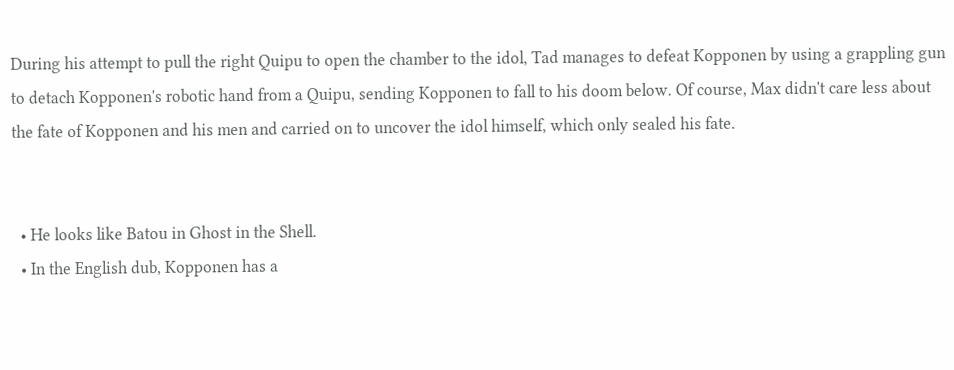During his attempt to pull the right Quipu to open the chamber to the idol, Tad manages to defeat Kopponen by using a grappling gun to detach Kopponen's robotic hand from a Quipu, sending Kopponen to fall to his doom below. Of course, Max didn't care less about the fate of Kopponen and his men and carried on to uncover the idol himself, which only sealed his fate.


  • He looks like Batou in Ghost in the Shell.
  • In the English dub, Kopponen has a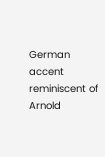German accent reminiscent of Arnold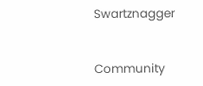Swartznagger


Community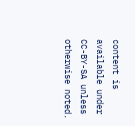content is available under CC-BY-SA unless otherwise noted.